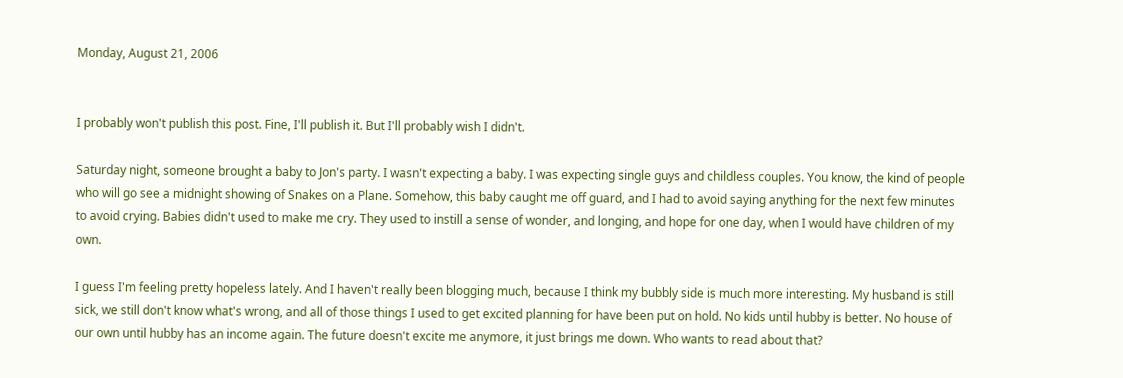Monday, August 21, 2006


I probably won't publish this post. Fine, I'll publish it. But I'll probably wish I didn't.

Saturday night, someone brought a baby to Jon's party. I wasn't expecting a baby. I was expecting single guys and childless couples. You know, the kind of people who will go see a midnight showing of Snakes on a Plane. Somehow, this baby caught me off guard, and I had to avoid saying anything for the next few minutes to avoid crying. Babies didn't used to make me cry. They used to instill a sense of wonder, and longing, and hope for one day, when I would have children of my own.

I guess I'm feeling pretty hopeless lately. And I haven't really been blogging much, because I think my bubbly side is much more interesting. My husband is still sick, we still don't know what's wrong, and all of those things I used to get excited planning for have been put on hold. No kids until hubby is better. No house of our own until hubby has an income again. The future doesn't excite me anymore, it just brings me down. Who wants to read about that?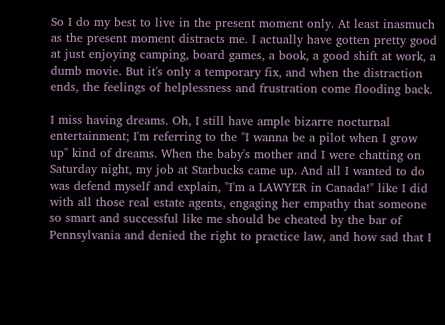So I do my best to live in the present moment only. At least inasmuch as the present moment distracts me. I actually have gotten pretty good at just enjoying camping, board games, a book, a good shift at work, a dumb movie. But it's only a temporary fix, and when the distraction ends, the feelings of helplessness and frustration come flooding back.

I miss having dreams. Oh, I still have ample bizarre nocturnal entertainment; I'm referring to the "I wanna be a pilot when I grow up" kind of dreams. When the baby's mother and I were chatting on Saturday night, my job at Starbucks came up. And all I wanted to do was defend myself and explain, "I'm a LAWYER in Canada!" like I did with all those real estate agents, engaging her empathy that someone so smart and successful like me should be cheated by the bar of Pennsylvania and denied the right to practice law, and how sad that I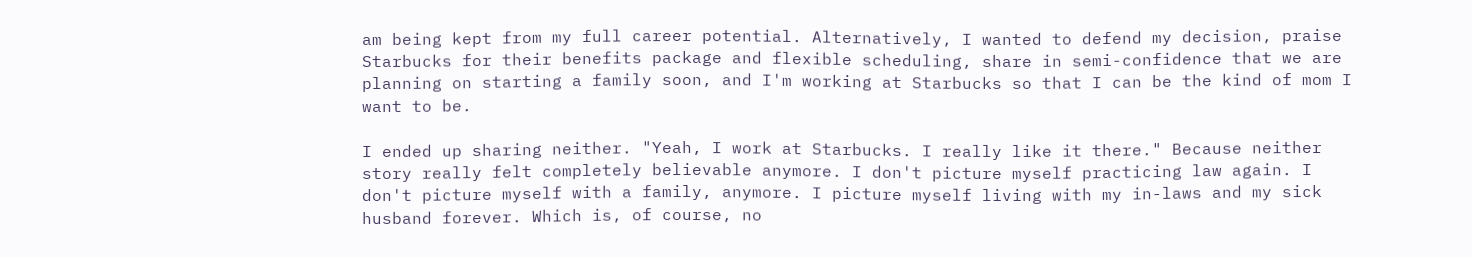am being kept from my full career potential. Alternatively, I wanted to defend my decision, praise Starbucks for their benefits package and flexible scheduling, share in semi-confidence that we are planning on starting a family soon, and I'm working at Starbucks so that I can be the kind of mom I want to be.

I ended up sharing neither. "Yeah, I work at Starbucks. I really like it there." Because neither story really felt completely believable anymore. I don't picture myself practicing law again. I don't picture myself with a family, anymore. I picture myself living with my in-laws and my sick husband forever. Which is, of course, no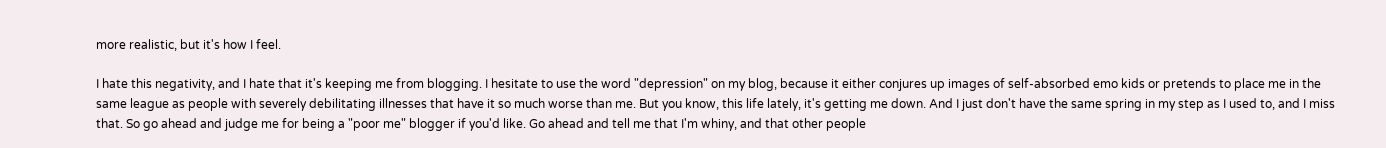more realistic, but it's how I feel.

I hate this negativity, and I hate that it's keeping me from blogging. I hesitate to use the word "depression" on my blog, because it either conjures up images of self-absorbed emo kids or pretends to place me in the same league as people with severely debilitating illnesses that have it so much worse than me. But you know, this life lately, it's getting me down. And I just don't have the same spring in my step as I used to, and I miss that. So go ahead and judge me for being a "poor me" blogger if you'd like. Go ahead and tell me that I'm whiny, and that other people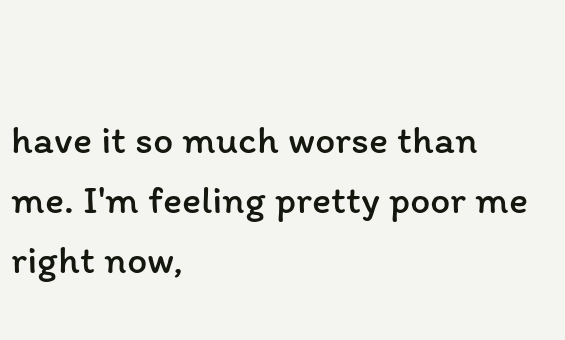have it so much worse than me. I'm feeling pretty poor me right now,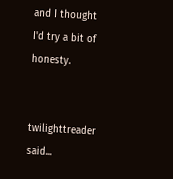and I thought I'd try a bit of honesty.


twilighttreader said...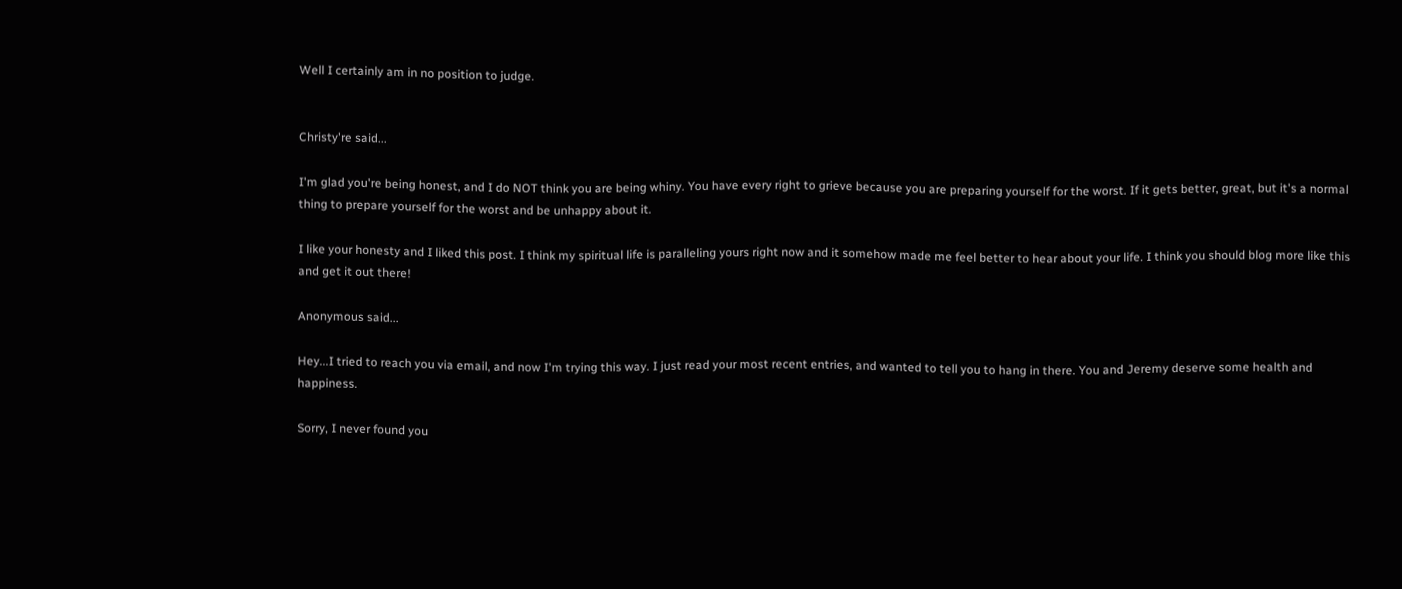Well I certainly am in no position to judge.


Christy're said...

I'm glad you're being honest, and I do NOT think you are being whiny. You have every right to grieve because you are preparing yourself for the worst. If it gets better, great, but it's a normal thing to prepare yourself for the worst and be unhappy about it.

I like your honesty and I liked this post. I think my spiritual life is paralleling yours right now and it somehow made me feel better to hear about your life. I think you should blog more like this and get it out there!

Anonymous said...

Hey...I tried to reach you via email, and now I'm trying this way. I just read your most recent entries, and wanted to tell you to hang in there. You and Jeremy deserve some health and happiness.

Sorry, I never found you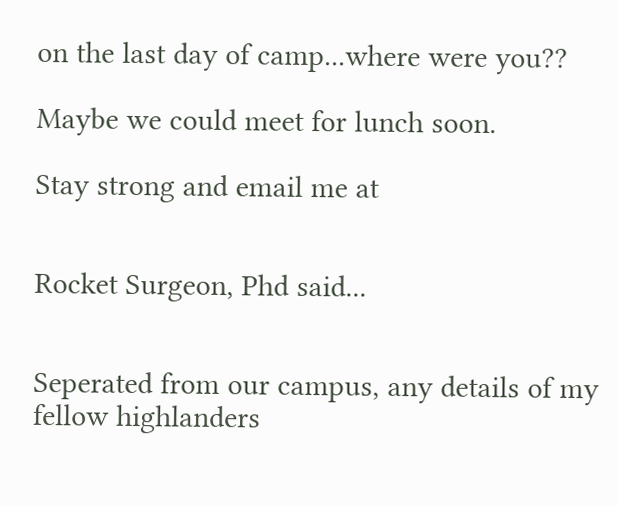on the last day of camp...where were you??

Maybe we could meet for lunch soon.

Stay strong and email me at


Rocket Surgeon, Phd said...


Seperated from our campus, any details of my fellow highlanders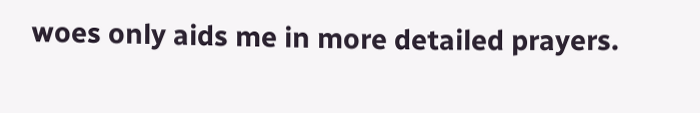woes only aids me in more detailed prayers.